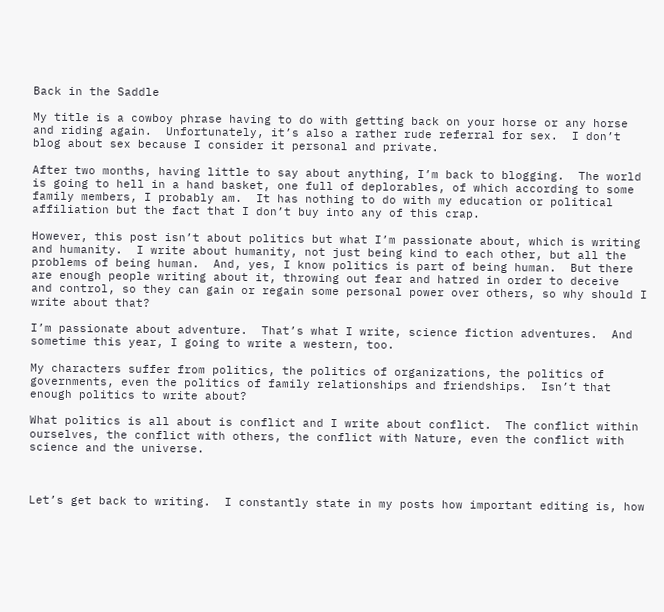Back in the Saddle

My title is a cowboy phrase having to do with getting back on your horse or any horse and riding again.  Unfortunately, it’s also a rather rude referral for sex.  I don’t blog about sex because I consider it personal and private.

After two months, having little to say about anything, I’m back to blogging.  The world is going to hell in a hand basket, one full of deplorables, of which according to some family members, I probably am.  It has nothing to do with my education or political affiliation but the fact that I don’t buy into any of this crap.

However, this post isn’t about politics but what I’m passionate about, which is writing and humanity.  I write about humanity, not just being kind to each other, but all the problems of being human.  And, yes, I know politics is part of being human.  But there are enough people writing about it, throwing out fear and hatred in order to deceive  and control, so they can gain or regain some personal power over others, so why should I write about that?

I’m passionate about adventure.  That’s what I write, science fiction adventures.  And sometime this year, I going to write a western, too.

My characters suffer from politics, the politics of organizations, the politics of governments, even the politics of family relationships and friendships.  Isn’t that enough politics to write about?

What politics is all about is conflict and I write about conflict.  The conflict within ourselves, the conflict with others, the conflict with Nature, even the conflict with science and the universe.



Let’s get back to writing.  I constantly state in my posts how important editing is, how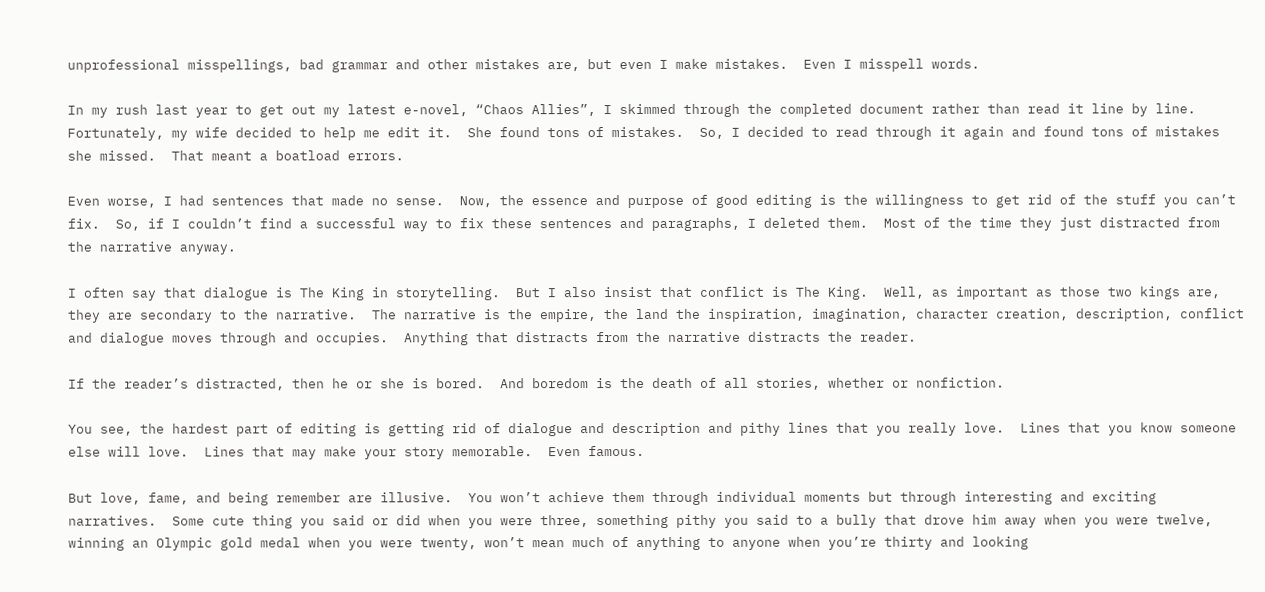unprofessional misspellings, bad grammar and other mistakes are, but even I make mistakes.  Even I misspell words.

In my rush last year to get out my latest e-novel, “Chaos Allies”, I skimmed through the completed document rather than read it line by line.  Fortunately, my wife decided to help me edit it.  She found tons of mistakes.  So, I decided to read through it again and found tons of mistakes she missed.  That meant a boatload errors.

Even worse, I had sentences that made no sense.  Now, the essence and purpose of good editing is the willingness to get rid of the stuff you can’t fix.  So, if I couldn’t find a successful way to fix these sentences and paragraphs, I deleted them.  Most of the time they just distracted from the narrative anyway.

I often say that dialogue is The King in storytelling.  But I also insist that conflict is The King.  Well, as important as those two kings are, they are secondary to the narrative.  The narrative is the empire, the land the inspiration, imagination, character creation, description, conflict and dialogue moves through and occupies.  Anything that distracts from the narrative distracts the reader.

If the reader’s distracted, then he or she is bored.  And boredom is the death of all stories, whether or nonfiction.

You see, the hardest part of editing is getting rid of dialogue and description and pithy lines that you really love.  Lines that you know someone else will love.  Lines that may make your story memorable.  Even famous.

But love, fame, and being remember are illusive.  You won’t achieve them through individual moments but through interesting and exciting narratives.  Some cute thing you said or did when you were three, something pithy you said to a bully that drove him away when you were twelve, winning an Olympic gold medal when you were twenty, won’t mean much of anything to anyone when you’re thirty and looking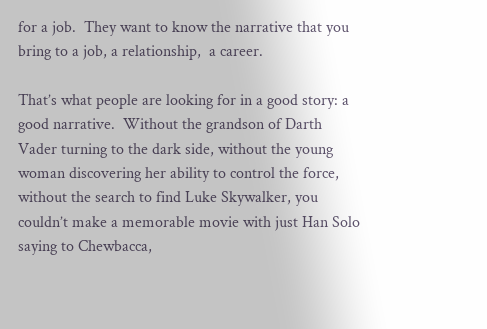for a job.  They want to know the narrative that you bring to a job, a relationship,  a career.

That’s what people are looking for in a good story: a good narrative.  Without the grandson of Darth Vader turning to the dark side, without the young woman discovering her ability to control the force, without the search to find Luke Skywalker, you couldn’t make a memorable movie with just Han Solo saying to Chewbacca,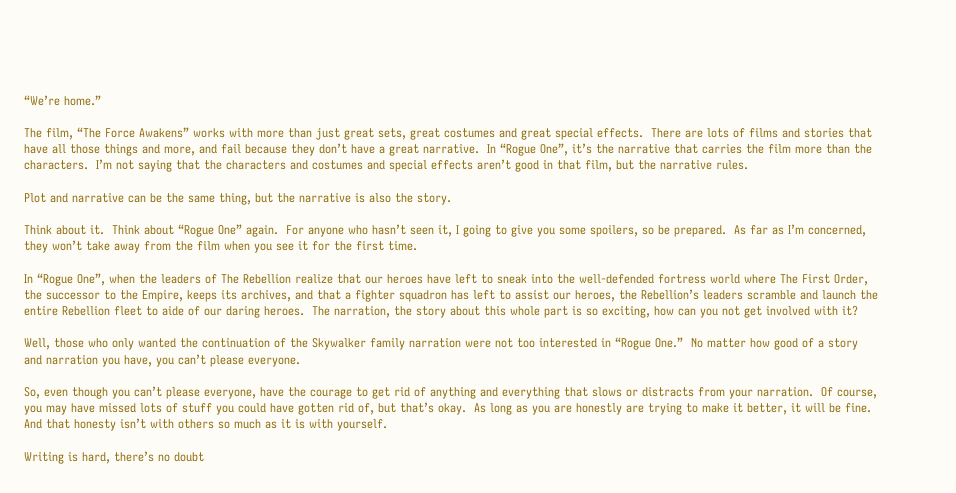“We’re home.”

The film, “The Force Awakens” works with more than just great sets, great costumes and great special effects.  There are lots of films and stories that have all those things and more, and fail because they don’t have a great narrative.  In “Rogue One”, it’s the narrative that carries the film more than the characters.  I’m not saying that the characters and costumes and special effects aren’t good in that film, but the narrative rules.

Plot and narrative can be the same thing, but the narrative is also the story.

Think about it.  Think about “Rogue One” again.  For anyone who hasn’t seen it, I going to give you some spoilers, so be prepared.  As far as I’m concerned, they won’t take away from the film when you see it for the first time.

In “Rogue One”, when the leaders of The Rebellion realize that our heroes have left to sneak into the well-defended fortress world where The First Order, the successor to the Empire, keeps its archives, and that a fighter squadron has left to assist our heroes, the Rebellion’s leaders scramble and launch the entire Rebellion fleet to aide of our daring heroes.  The narration, the story about this whole part is so exciting, how can you not get involved with it?

Well, those who only wanted the continuation of the Skywalker family narration were not too interested in “Rogue One.”  No matter how good of a story and narration you have, you can’t please everyone.

So, even though you can’t please everyone, have the courage to get rid of anything and everything that slows or distracts from your narration.  Of course, you may have missed lots of stuff you could have gotten rid of, but that’s okay.  As long as you are honestly are trying to make it better, it will be fine.  And that honesty isn’t with others so much as it is with yourself.

Writing is hard, there’s no doubt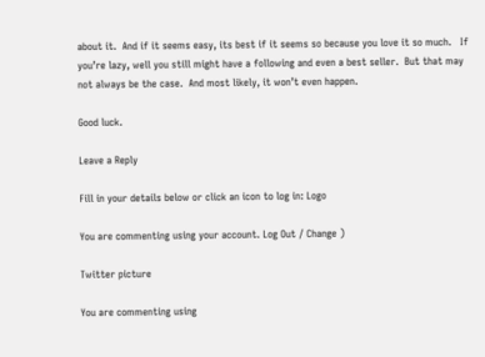about it.  And if it seems easy, its best if it seems so because you love it so much.   If you’re lazy, well you still might have a following and even a best seller.  But that may not always be the case.  And most likely, it won’t even happen.

Good luck.

Leave a Reply

Fill in your details below or click an icon to log in: Logo

You are commenting using your account. Log Out / Change )

Twitter picture

You are commenting using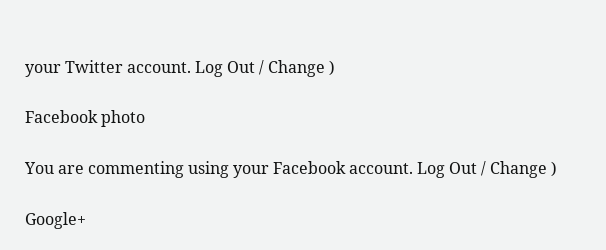your Twitter account. Log Out / Change )

Facebook photo

You are commenting using your Facebook account. Log Out / Change )

Google+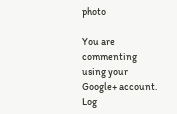photo

You are commenting using your Google+ account. Log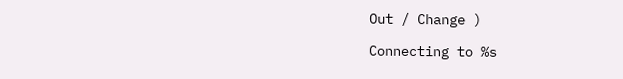Out / Change )

Connecting to %s